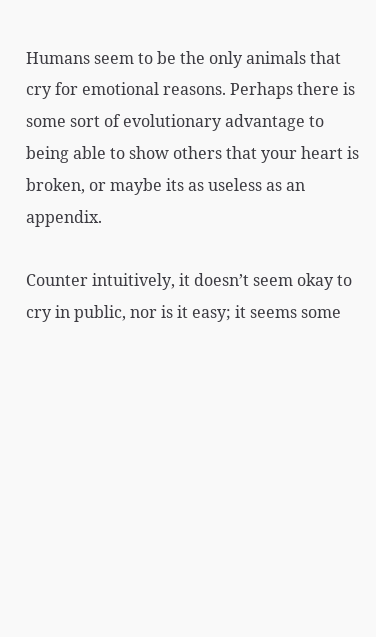Humans seem to be the only animals that cry for emotional reasons. Perhaps there is some sort of evolutionary advantage to being able to show others that your heart is broken, or maybe its as useless as an appendix.

Counter intuitively, it doesn’t seem okay to cry in public, nor is it easy; it seems some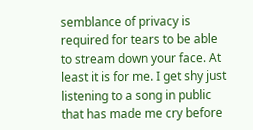semblance of privacy is required for tears to be able to stream down your face. At least it is for me. I get shy just listening to a song in public that has made me cry before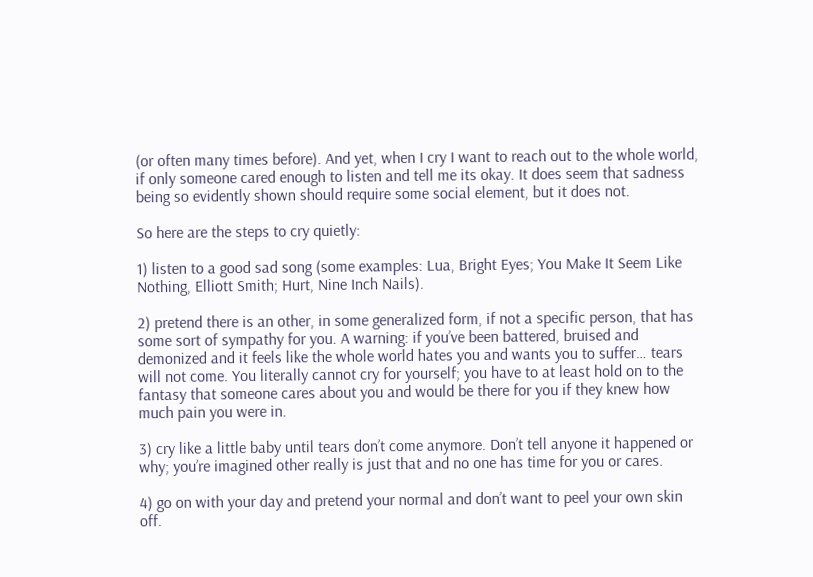(or often many times before). And yet, when I cry I want to reach out to the whole world, if only someone cared enough to listen and tell me its okay. It does seem that sadness being so evidently shown should require some social element, but it does not.

So here are the steps to cry quietly:

1) listen to a good sad song (some examples: Lua, Bright Eyes; You Make It Seem Like Nothing, Elliott Smith; Hurt, Nine Inch Nails).

2) pretend there is an other, in some generalized form, if not a specific person, that has some sort of sympathy for you. A warning: if you’ve been battered, bruised and demonized and it feels like the whole world hates you and wants you to suffer… tears will not come. You literally cannot cry for yourself; you have to at least hold on to the fantasy that someone cares about you and would be there for you if they knew how much pain you were in.

3) cry like a little baby until tears don’t come anymore. Don’t tell anyone it happened or why; you’re imagined other really is just that and no one has time for you or cares.

4) go on with your day and pretend your normal and don’t want to peel your own skin off.